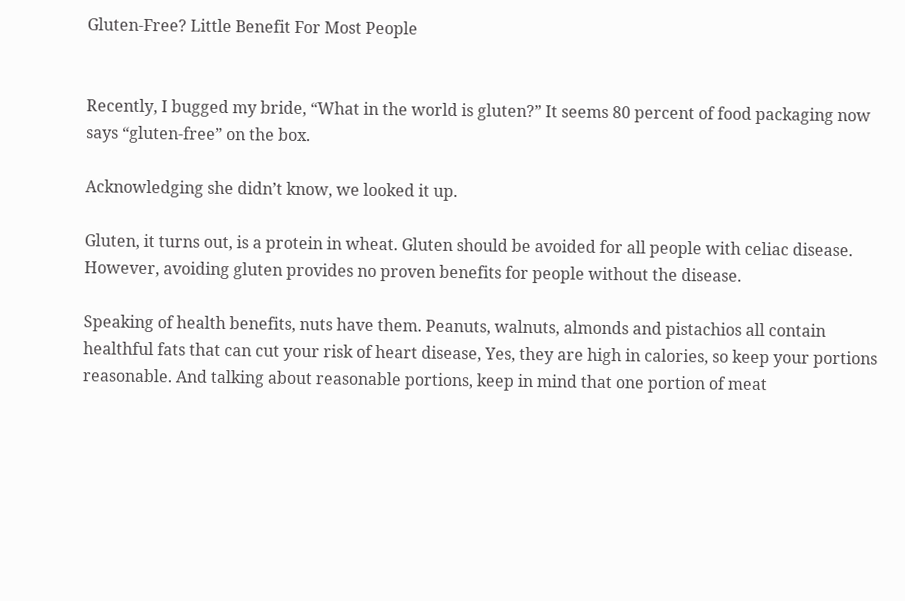Gluten-Free? Little Benefit For Most People


Recently, I bugged my bride, “What in the world is gluten?” It seems 80 percent of food packaging now says “gluten-free” on the box.

Acknowledging she didn’t know, we looked it up.

Gluten, it turns out, is a protein in wheat. Gluten should be avoided for all people with celiac disease. However, avoiding gluten provides no proven benefits for people without the disease.

Speaking of health benefits, nuts have them. Peanuts, walnuts, almonds and pistachios all contain healthful fats that can cut your risk of heart disease, Yes, they are high in calories, so keep your portions reasonable. And talking about reasonable portions, keep in mind that one portion of meat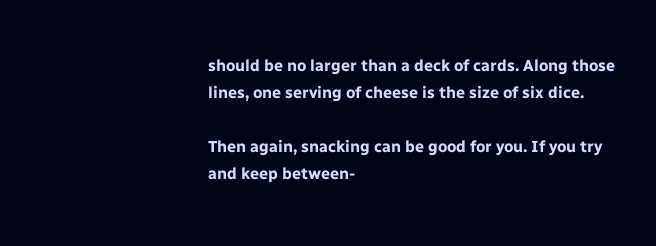should be no larger than a deck of cards. Along those lines, one serving of cheese is the size of six dice.

Then again, snacking can be good for you. If you try and keep between-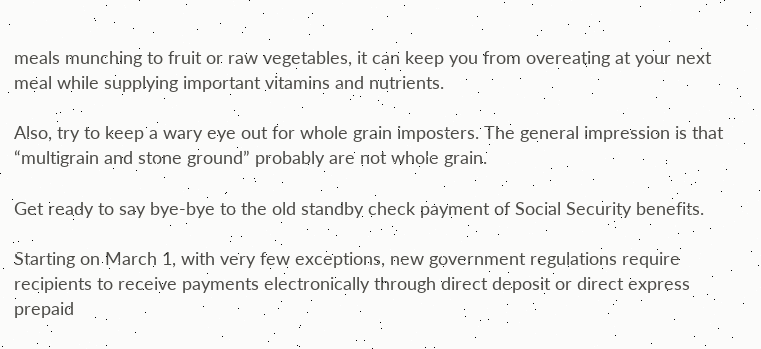meals munching to fruit or raw vegetables, it can keep you from overeating at your next meal while supplying important vitamins and nutrients.

Also, try to keep a wary eye out for whole grain imposters. The general impression is that “multigrain and stone ground” probably are not whole grain.

Get ready to say bye-bye to the old standby check payment of Social Security benefits.

Starting on March 1, with very few exceptions, new government regulations require recipients to receive payments electronically through direct deposit or direct express prepaid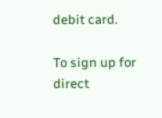debit card.

To sign up for direct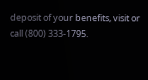deposit of your benefits, visit or call (800) 333-1795.